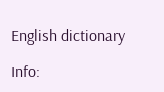English dictionary

Info: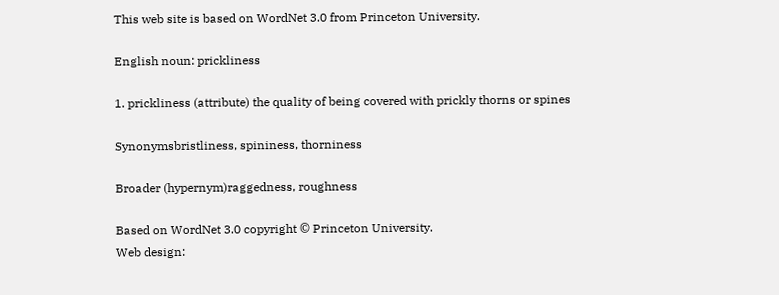This web site is based on WordNet 3.0 from Princeton University.

English noun: prickliness

1. prickliness (attribute) the quality of being covered with prickly thorns or spines

Synonymsbristliness, spininess, thorniness

Broader (hypernym)raggedness, roughness

Based on WordNet 3.0 copyright © Princeton University.
Web design: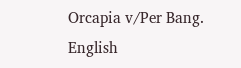Orcapia v/Per Bang. English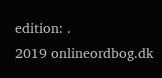edition: .
2019 onlineordbog.dk